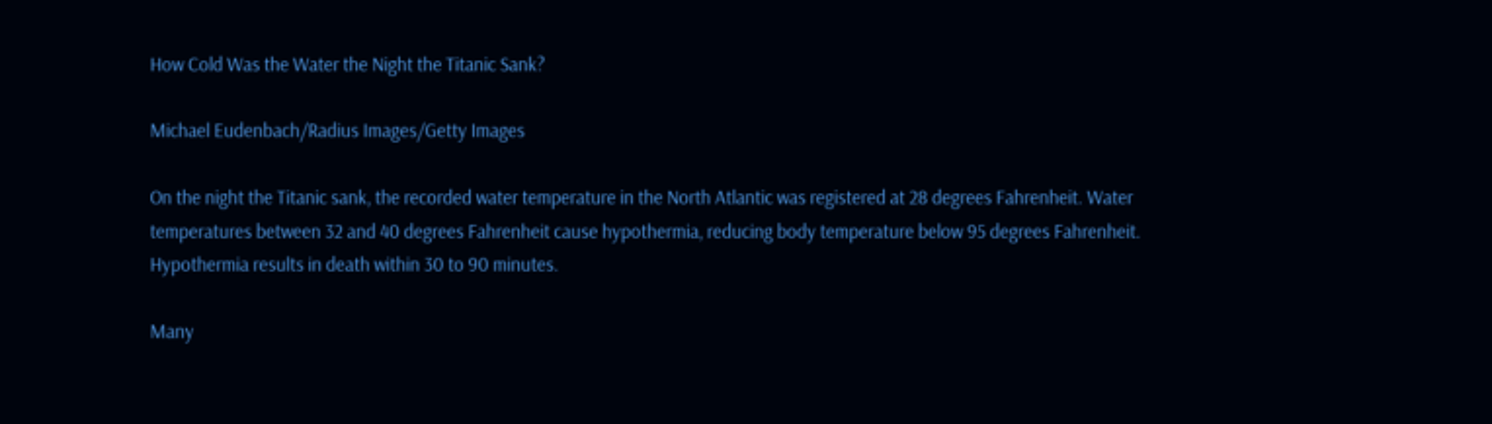How Cold Was the Water the Night the Titanic Sank?

Michael Eudenbach/Radius Images/Getty Images

On the night the Titanic sank, the recorded water temperature in the North Atlantic was registered at 28 degrees Fahrenheit. Water temperatures between 32 and 40 degrees Fahrenheit cause hypothermia, reducing body temperature below 95 degrees Fahrenheit. Hypothermia results in death within 30 to 90 minutes.

Many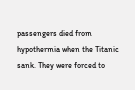passengers died from hypothermia when the Titanic sank. They were forced to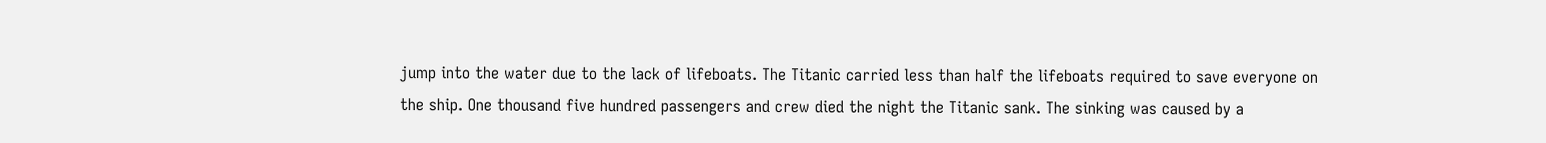jump into the water due to the lack of lifeboats. The Titanic carried less than half the lifeboats required to save everyone on the ship. One thousand five hundred passengers and crew died the night the Titanic sank. The sinking was caused by a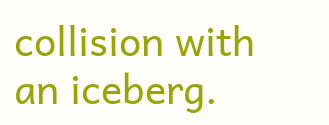collision with an iceberg.